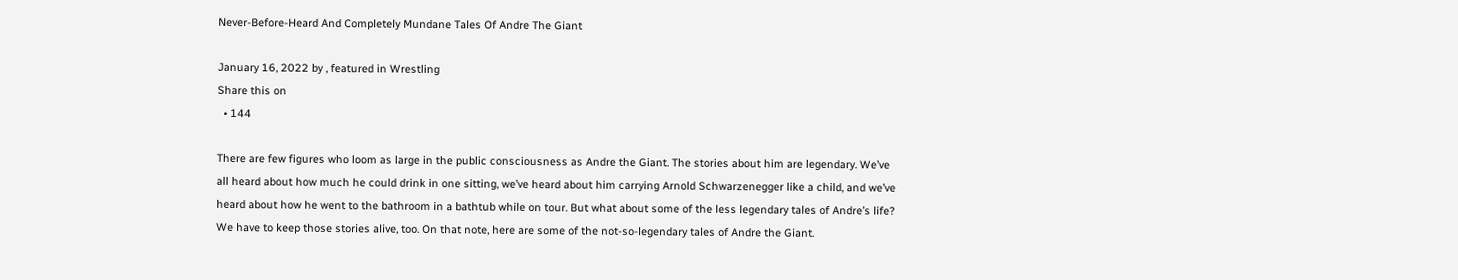Never-Before-Heard And Completely Mundane Tales Of Andre The Giant

January 16, 2022 by , featured in Wrestling
Share this on
  • 144

There are few figures who loom as large in the public consciousness as Andre the Giant. The stories about him are legendary. We’ve all heard about how much he could drink in one sitting, we’ve heard about him carrying Arnold Schwarzenegger like a child, and we’ve heard about how he went to the bathroom in a bathtub while on tour. But what about some of the less legendary tales of Andre’s life? We have to keep those stories alive, too. On that note, here are some of the not-so-legendary tales of Andre the Giant.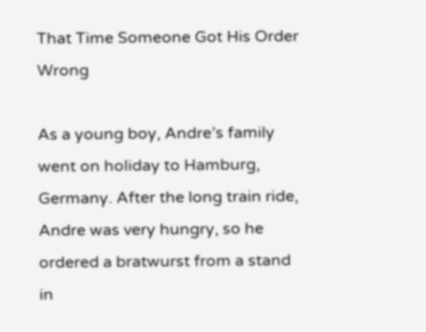That Time Someone Got His Order Wrong

As a young boy, Andre’s family went on holiday to Hamburg, Germany. After the long train ride, Andre was very hungry, so he ordered a bratwurst from a stand in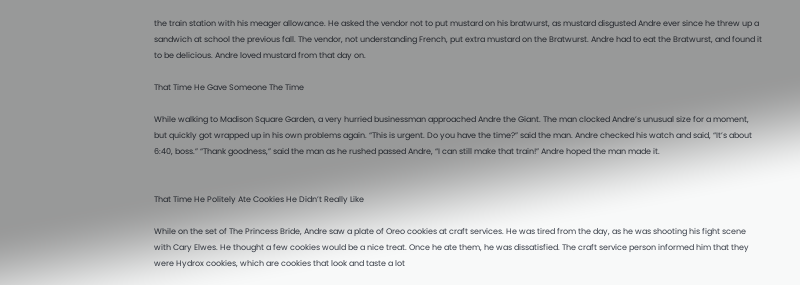the train station with his meager allowance. He asked the vendor not to put mustard on his bratwurst, as mustard disgusted Andre ever since he threw up a sandwich at school the previous fall. The vendor, not understanding French, put extra mustard on the Bratwurst. Andre had to eat the Bratwurst, and found it to be delicious. Andre loved mustard from that day on.

That Time He Gave Someone The Time

While walking to Madison Square Garden, a very hurried businessman approached Andre the Giant. The man clocked Andre’s unusual size for a moment, but quickly got wrapped up in his own problems again. “This is urgent. Do you have the time?” said the man. Andre checked his watch and said, “It’s about 6:40, boss.” “Thank goodness,” said the man as he rushed passed Andre, “I can still make that train!” Andre hoped the man made it.


That Time He Politely Ate Cookies He Didn’t Really Like

While on the set of The Princess Bride, Andre saw a plate of Oreo cookies at craft services. He was tired from the day, as he was shooting his fight scene with Cary Elwes. He thought a few cookies would be a nice treat. Once he ate them, he was dissatisfied. The craft service person informed him that they were Hydrox cookies, which are cookies that look and taste a lot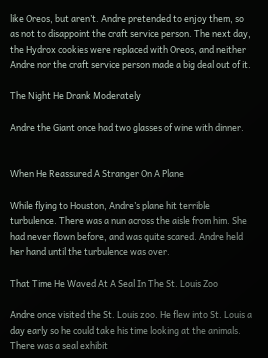like Oreos, but aren’t. Andre pretended to enjoy them, so as not to disappoint the craft service person. The next day, the Hydrox cookies were replaced with Oreos, and neither Andre nor the craft service person made a big deal out of it.

The Night He Drank Moderately

Andre the Giant once had two glasses of wine with dinner.


When He Reassured A Stranger On A Plane

While flying to Houston, Andre’s plane hit terrible turbulence. There was a nun across the aisle from him. She had never flown before, and was quite scared. Andre held her hand until the turbulence was over.

That Time He Waved At A Seal In The St. Louis Zoo

Andre once visited the St. Louis zoo. He flew into St. Louis a day early so he could take his time looking at the animals. There was a seal exhibit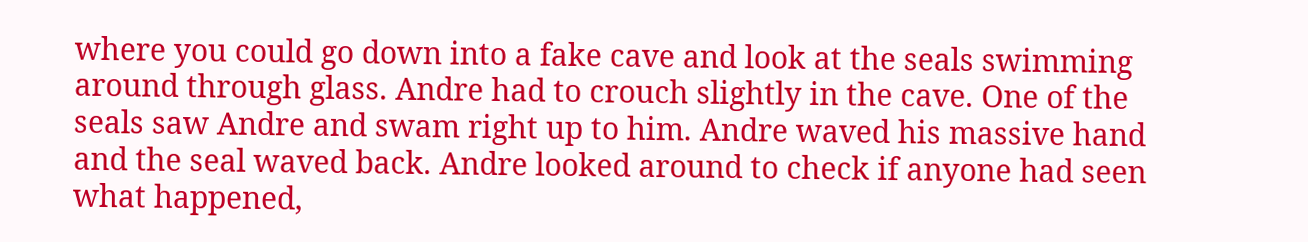where you could go down into a fake cave and look at the seals swimming around through glass. Andre had to crouch slightly in the cave. One of the seals saw Andre and swam right up to him. Andre waved his massive hand and the seal waved back. Andre looked around to check if anyone had seen what happened,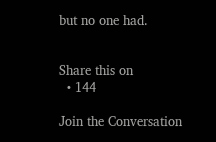but no one had.


Share this on
  • 144

Join the Conversation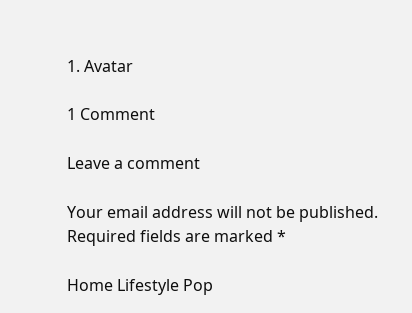1. Avatar

1 Comment

Leave a comment

Your email address will not be published. Required fields are marked *

Home Lifestyle Pop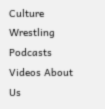Culture Wrestling Podcasts Videos About Us